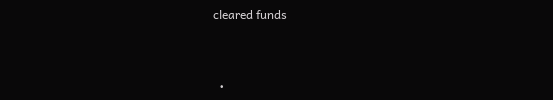cleared funds



  •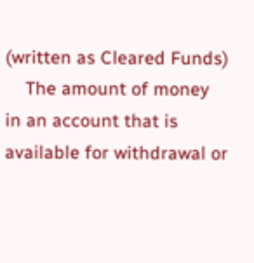(written as Cleared Funds)
    The amount of money in an account that is available for withdrawal or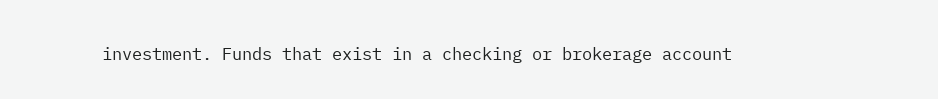investment. Funds that exist in a checking or brokerage account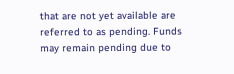that are not yet available are referred to as pending. Funds may remain pending due to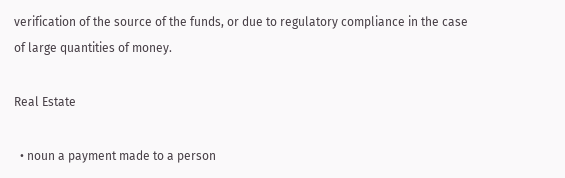verification of the source of the funds, or due to regulatory compliance in the case of large quantities of money.

Real Estate

  • noun a payment made to a person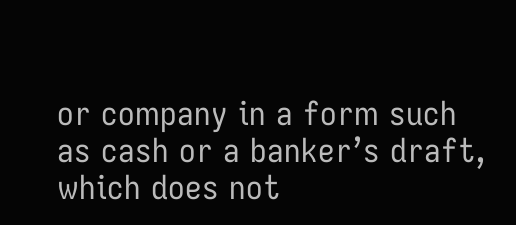or company in a form such as cash or a banker’s draft, which does not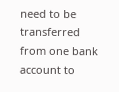need to be transferred from one bank account to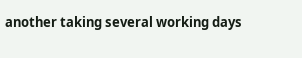another taking several working days